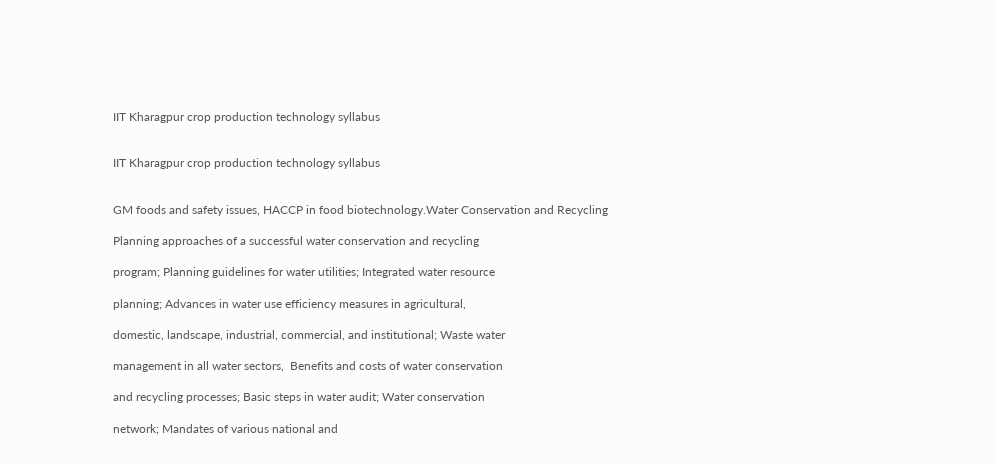IIT Kharagpur crop production technology syllabus


IIT Kharagpur crop production technology syllabus


GM foods and safety issues, HACCP in food biotechnology.Water Conservation and Recycling

Planning approaches of a successful water conservation and recycling

program; Planning guidelines for water utilities; Integrated water resource

planning; Advances in water use efficiency measures in agricultural,

domestic, landscape, industrial, commercial, and institutional; Waste water

management in all water sectors,  Benefits and costs of water conservation

and recycling processes; Basic steps in water audit; Water conservation

network; Mandates of various national and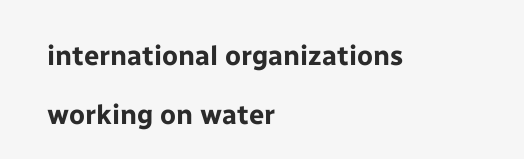international organizations

working on water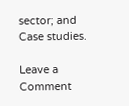sector; and Case studies.

Leave a Comment